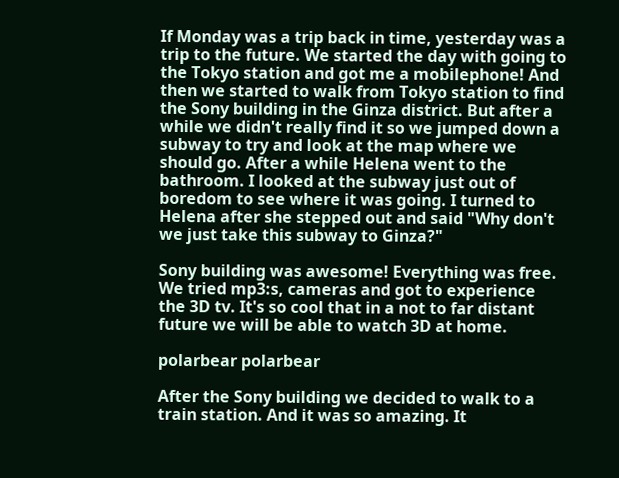If Monday was a trip back in time, yesterday was a trip to the future. We started the day with going to the Tokyo station and got me a mobilephone! And then we started to walk from Tokyo station to find the Sony building in the Ginza district. But after a while we didn't really find it so we jumped down a subway to try and look at the map where we should go. After a while Helena went to the bathroom. I looked at the subway just out of boredom to see where it was going. I turned to Helena after she stepped out and said "Why don't we just take this subway to Ginza?"

Sony building was awesome! Everything was free. We tried mp3:s, cameras and got to experience the 3D tv. It's so cool that in a not to far distant future we will be able to watch 3D at home.

polarbear polarbear

After the Sony building we decided to walk to a train station. And it was so amazing. It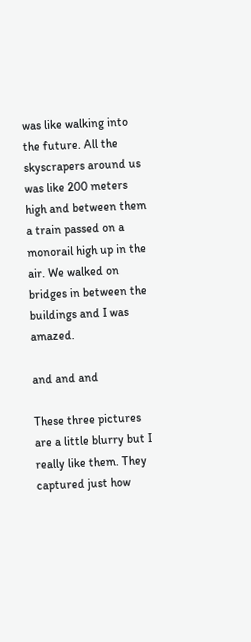was like walking into the future. All the skyscrapers around us was like 200 meters high and between them a train passed on a monorail high up in the air. We walked on bridges in between the buildings and I was amazed.

and and and

These three pictures are a little blurry but I really like them. They captured just how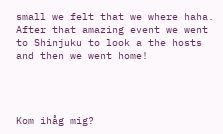small we felt that we where haha. After that amazing event we went to Shinjuku to look a the hosts and then we went home!




Kom ihåg mig?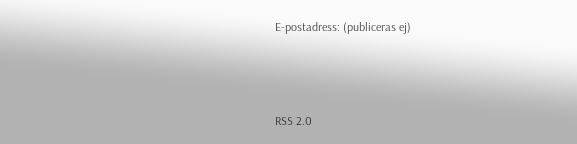E-postadress: (publiceras ej)



RSS 2.0